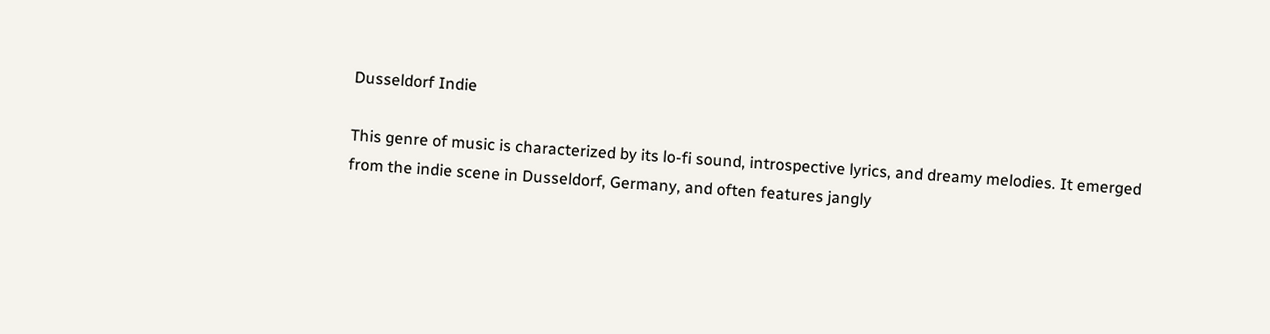Dusseldorf Indie

This genre of music is characterized by its lo-fi sound, introspective lyrics, and dreamy melodies. It emerged from the indie scene in Dusseldorf, Germany, and often features jangly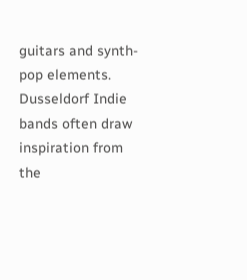guitars and synth-pop elements. Dusseldorf Indie bands often draw inspiration from the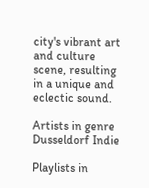city's vibrant art and culture scene, resulting in a unique and eclectic sound.

Artists in genre Dusseldorf Indie

Playlists in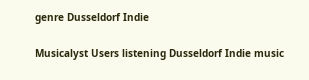genre Dusseldorf Indie

Musicalyst Users listening Dusseldorf Indie music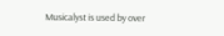Musicalyst is used by over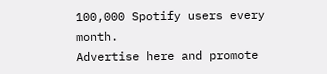100,000 Spotify users every month.
Advertise here and promote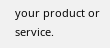your product or service.